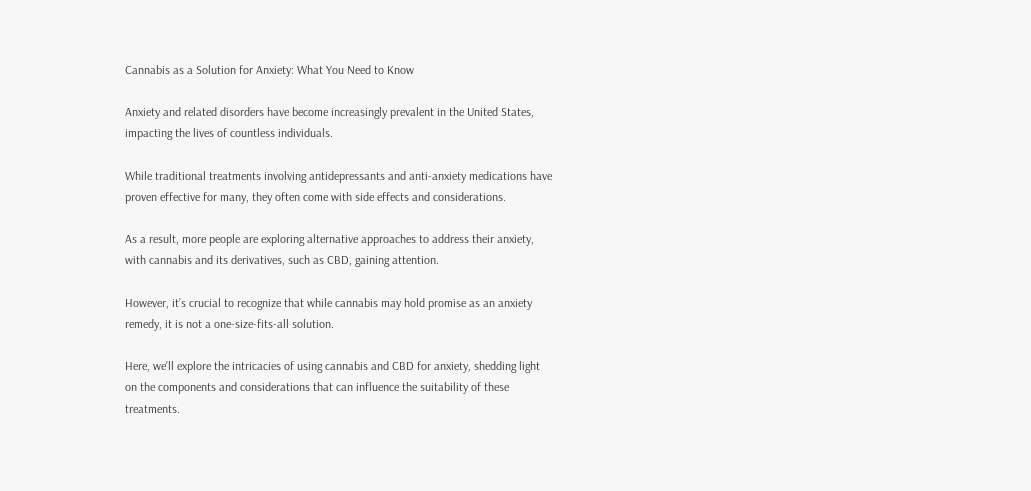Cannabis as a Solution for Anxiety: What You Need to Know

Anxiety and related disorders have become increasingly prevalent in the United States, impacting the lives of countless individuals.

While traditional treatments involving antidepressants and anti-anxiety medications have proven effective for many, they often come with side effects and considerations.

As a result, more people are exploring alternative approaches to address their anxiety, with cannabis and its derivatives, such as CBD, gaining attention.

However, it’s crucial to recognize that while cannabis may hold promise as an anxiety remedy, it is not a one-size-fits-all solution.

Here, we’ll explore the intricacies of using cannabis and CBD for anxiety, shedding light on the components and considerations that can influence the suitability of these treatments.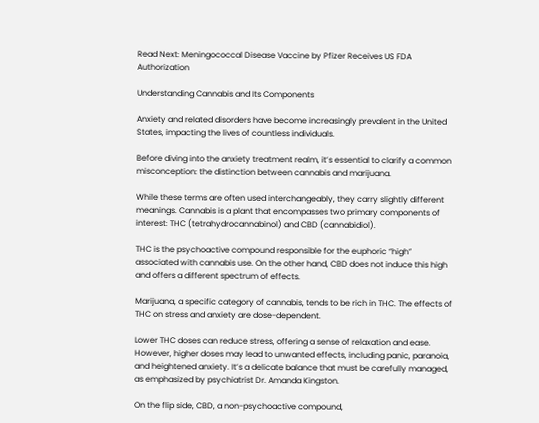Read Next: Meningococcal Disease Vaccine by Pfizer Receives US FDA Authorization

Understanding Cannabis and Its Components

Anxiety and related disorders have become increasingly prevalent in the United States, impacting the lives of countless individuals.

Before diving into the anxiety treatment realm, it’s essential to clarify a common misconception: the distinction between cannabis and marijuana.

While these terms are often used interchangeably, they carry slightly different meanings. Cannabis is a plant that encompasses two primary components of interest: THC (tetrahydrocannabinol) and CBD (cannabidiol).

THC is the psychoactive compound responsible for the euphoric “high” associated with cannabis use. On the other hand, CBD does not induce this high and offers a different spectrum of effects.

Marijuana, a specific category of cannabis, tends to be rich in THC. The effects of THC on stress and anxiety are dose-dependent.

Lower THC doses can reduce stress, offering a sense of relaxation and ease. However, higher doses may lead to unwanted effects, including panic, paranoia, and heightened anxiety. It’s a delicate balance that must be carefully managed, as emphasized by psychiatrist Dr. Amanda Kingston.

On the flip side, CBD, a non-psychoactive compound,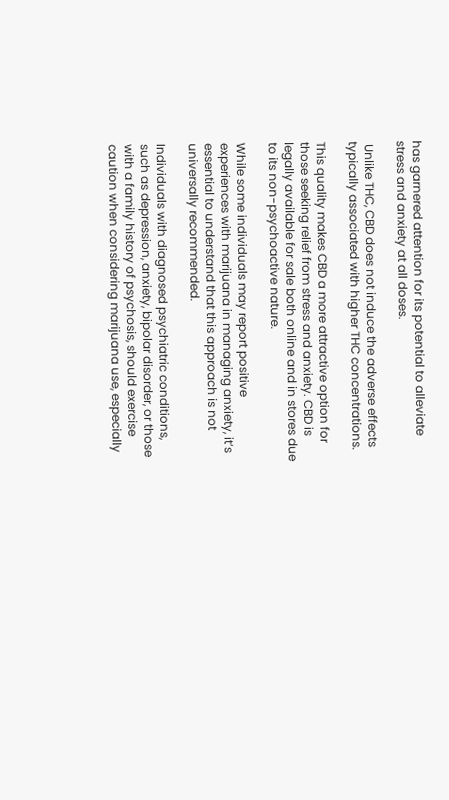has garnered attention for its potential to alleviate stress and anxiety at all doses.

 Unlike THC, CBD does not induce the adverse effects typically associated with higher THC concentrations.

This quality makes CBD a more attractive option for those seeking relief from stress and anxiety. CBD is legally available for sale both online and in stores due to its non-psychoactive nature.

While some individuals may report positive experiences with marijuana in managing anxiety, it’s essential to understand that this approach is not universally recommended.

Individuals with diagnosed psychiatric conditions, such as depression, anxiety, bipolar disorder, or those with a family history of psychosis, should exercise caution when considering marijuana use, especially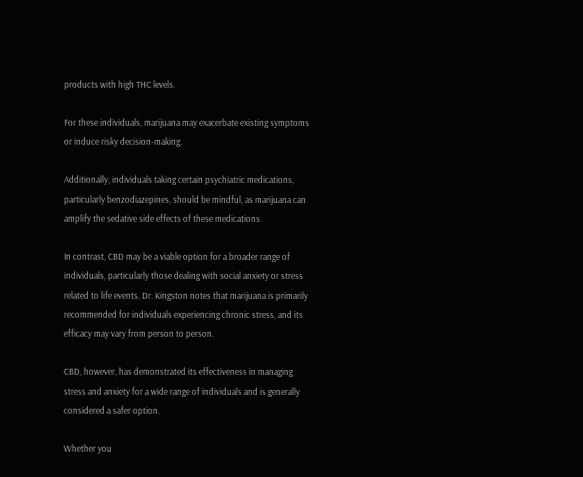products with high THC levels.

For these individuals, marijuana may exacerbate existing symptoms or induce risky decision-making.

Additionally, individuals taking certain psychiatric medications, particularly benzodiazepines, should be mindful, as marijuana can amplify the sedative side effects of these medications.

In contrast, CBD may be a viable option for a broader range of individuals, particularly those dealing with social anxiety or stress related to life events. Dr. Kingston notes that marijuana is primarily recommended for individuals experiencing chronic stress, and its efficacy may vary from person to person.

CBD, however, has demonstrated its effectiveness in managing stress and anxiety for a wide range of individuals and is generally considered a safer option.

Whether you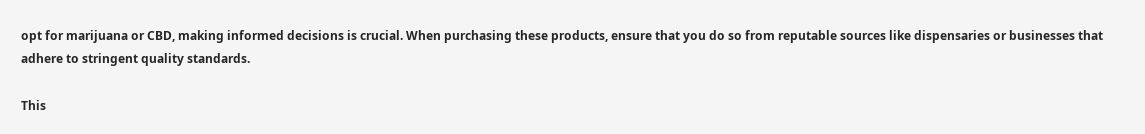opt for marijuana or CBD, making informed decisions is crucial. When purchasing these products, ensure that you do so from reputable sources like dispensaries or businesses that adhere to stringent quality standards.

This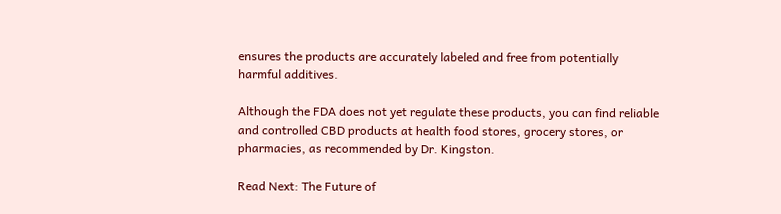ensures the products are accurately labeled and free from potentially harmful additives.

Although the FDA does not yet regulate these products, you can find reliable and controlled CBD products at health food stores, grocery stores, or pharmacies, as recommended by Dr. Kingston.

Read Next: The Future of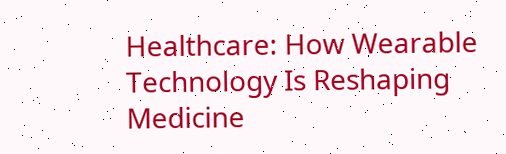Healthcare: How Wearable Technology Is Reshaping Medicine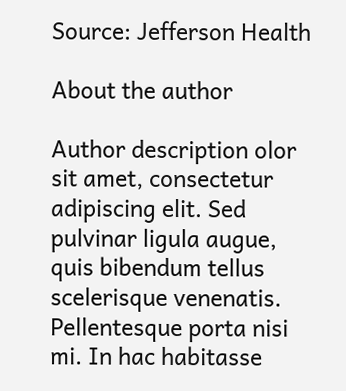Source: Jefferson Health

About the author

Author description olor sit amet, consectetur adipiscing elit. Sed pulvinar ligula augue, quis bibendum tellus scelerisque venenatis. Pellentesque porta nisi mi. In hac habitasse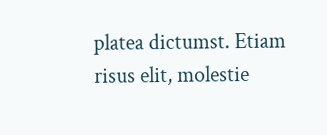platea dictumst. Etiam risus elit, molestie